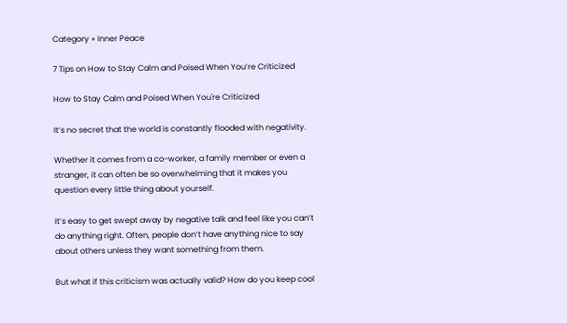Category » Inner Peace

7 Tips on How to Stay Calm and Poised When You’re Criticized

How to Stay Calm and Poised When You're Criticized

It’s no secret that the world is constantly flooded with negativity.

Whether it comes from a co-worker, a family member or even a stranger, it can often be so overwhelming that it makes you question every little thing about yourself.

It’s easy to get swept away by negative talk and feel like you can’t do anything right. Often, people don’t have anything nice to say about others unless they want something from them.

But what if this criticism was actually valid? How do you keep cool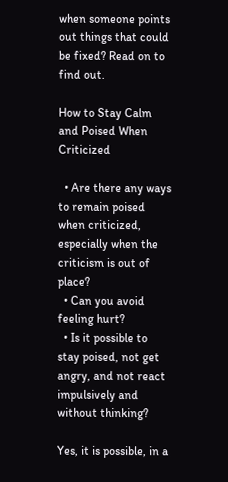when someone points out things that could be fixed? Read on to find out.

How to Stay Calm and Poised When Criticized

  • Are there any ways to remain poised when criticized, especially when the criticism is out of place?
  • Can you avoid feeling hurt?
  • Is it possible to stay poised, not get angry, and not react impulsively and without thinking?

Yes, it is possible, in a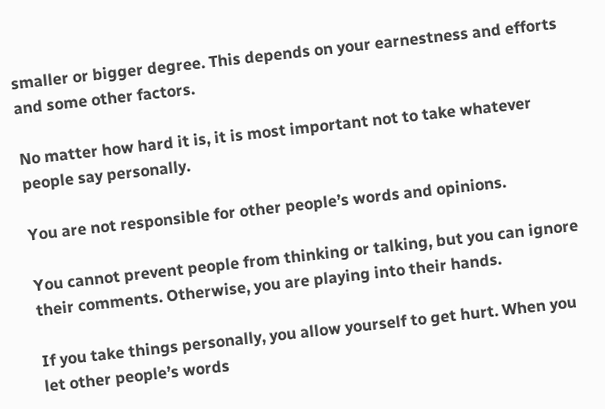smaller or bigger degree. This depends on your earnestness and efforts and some other factors.

No matter how hard it is, it is most important not to take whatever people say personally.

You are not responsible for other people’s words and opinions.

You cannot prevent people from thinking or talking, but you can ignore their comments. Otherwise, you are playing into their hands.

If you take things personally, you allow yourself to get hurt. When you let other people’s words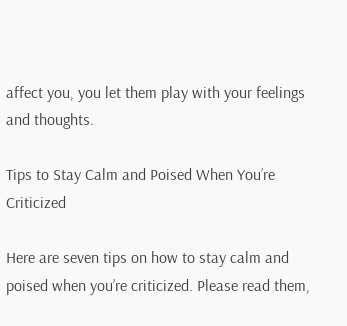affect you, you let them play with your feelings and thoughts.

Tips to Stay Calm and Poised When You’re Criticized

Here are seven tips on how to stay calm and poised when you’re criticized. Please read them,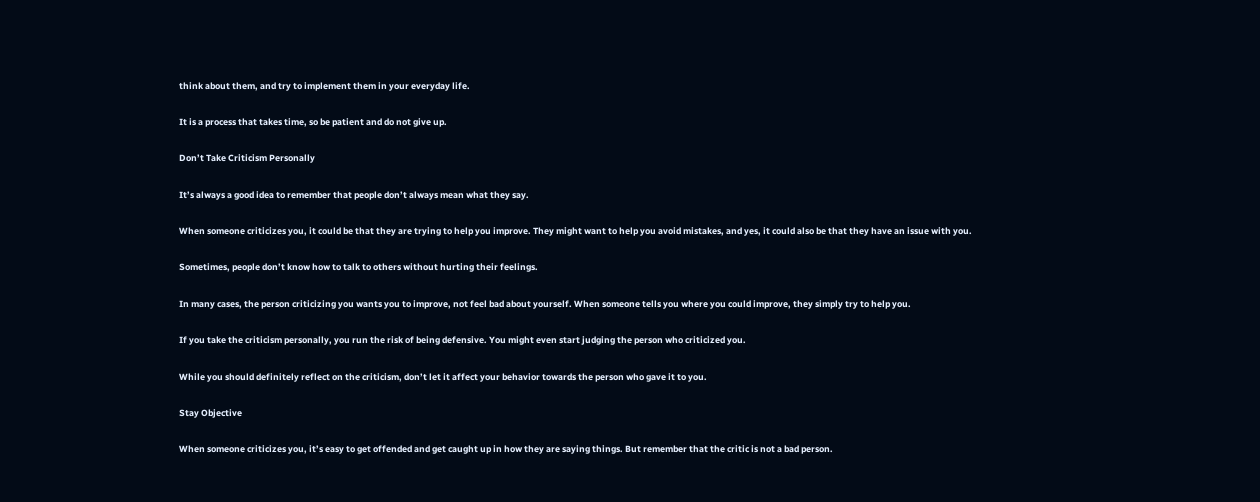think about them, and try to implement them in your everyday life.

It is a process that takes time, so be patient and do not give up.

Don’t Take Criticism Personally

It’s always a good idea to remember that people don’t always mean what they say.

When someone criticizes you, it could be that they are trying to help you improve. They might want to help you avoid mistakes, and yes, it could also be that they have an issue with you.

Sometimes, people don’t know how to talk to others without hurting their feelings.

In many cases, the person criticizing you wants you to improve, not feel bad about yourself. When someone tells you where you could improve, they simply try to help you.

If you take the criticism personally, you run the risk of being defensive. You might even start judging the person who criticized you.

While you should definitely reflect on the criticism, don’t let it affect your behavior towards the person who gave it to you.

Stay Objective

When someone criticizes you, it’s easy to get offended and get caught up in how they are saying things. But remember that the critic is not a bad person.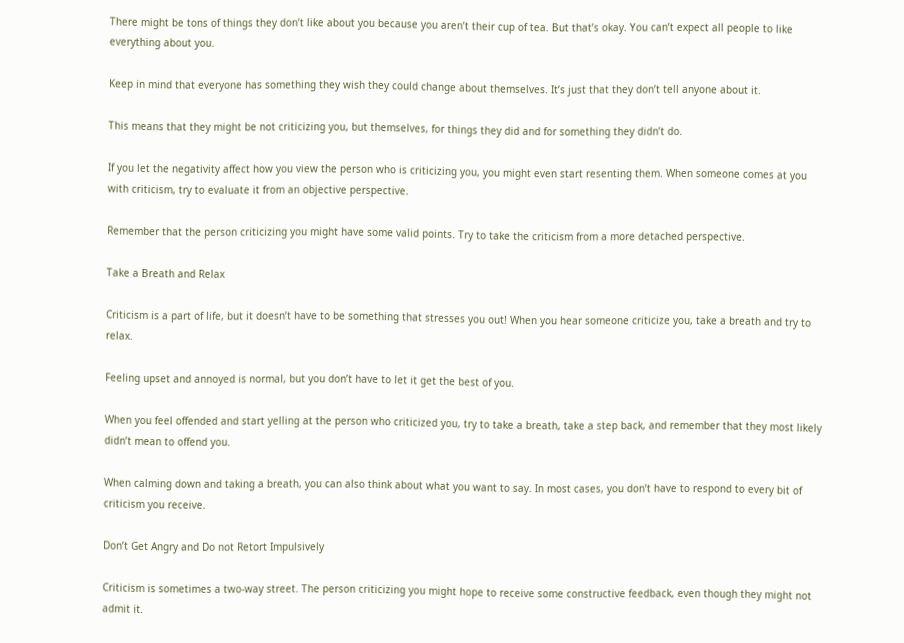There might be tons of things they don’t like about you because you aren’t their cup of tea. But that’s okay. You can’t expect all people to like everything about you.

Keep in mind that everyone has something they wish they could change about themselves. It’s just that they don’t tell anyone about it.

This means that they might be not criticizing you, but themselves, for things they did and for something they didn’t do.

If you let the negativity affect how you view the person who is criticizing you, you might even start resenting them. When someone comes at you with criticism, try to evaluate it from an objective perspective.

Remember that the person criticizing you might have some valid points. Try to take the criticism from a more detached perspective.

Take a Breath and Relax

Criticism is a part of life, but it doesn’t have to be something that stresses you out! When you hear someone criticize you, take a breath and try to relax.

Feeling upset and annoyed is normal, but you don’t have to let it get the best of you.

When you feel offended and start yelling at the person who criticized you, try to take a breath, take a step back, and remember that they most likely didn’t mean to offend you.

When calming down and taking a breath, you can also think about what you want to say. In most cases, you don’t have to respond to every bit of criticism you receive.

Don’t Get Angry and Do not Retort Impulsively

Criticism is sometimes a two-way street. The person criticizing you might hope to receive some constructive feedback, even though they might not admit it.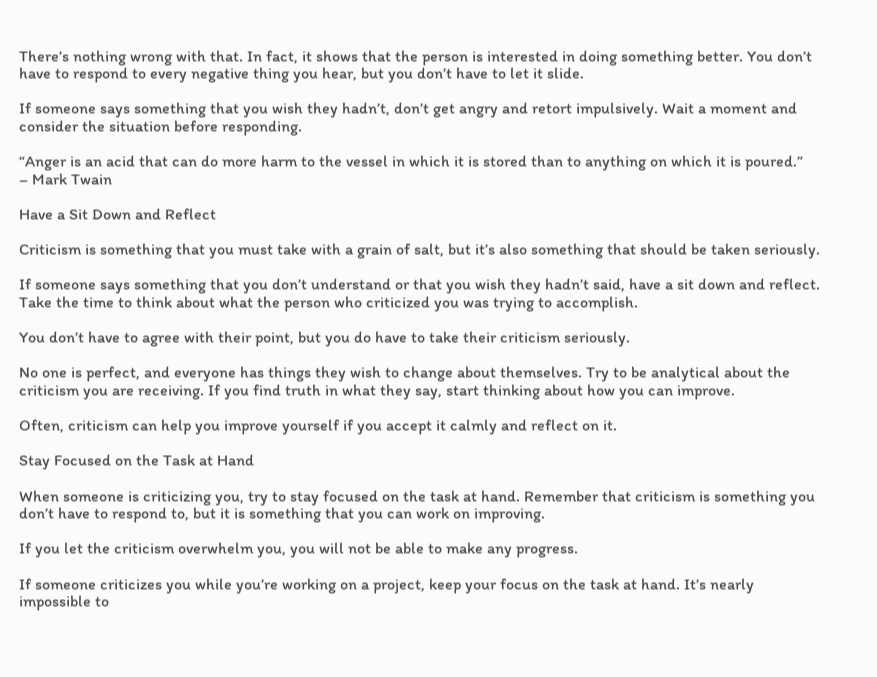There’s nothing wrong with that. In fact, it shows that the person is interested in doing something better. You don’t have to respond to every negative thing you hear, but you don’t have to let it slide.

If someone says something that you wish they hadn’t, don’t get angry and retort impulsively. Wait a moment and consider the situation before responding.

“Anger is an acid that can do more harm to the vessel in which it is stored than to anything on which it is poured.”
– Mark Twain

Have a Sit Down and Reflect

Criticism is something that you must take with a grain of salt, but it’s also something that should be taken seriously.

If someone says something that you don’t understand or that you wish they hadn’t said, have a sit down and reflect. Take the time to think about what the person who criticized you was trying to accomplish.

You don’t have to agree with their point, but you do have to take their criticism seriously.

No one is perfect, and everyone has things they wish to change about themselves. Try to be analytical about the criticism you are receiving. If you find truth in what they say, start thinking about how you can improve.

Often, criticism can help you improve yourself if you accept it calmly and reflect on it.

Stay Focused on the Task at Hand

When someone is criticizing you, try to stay focused on the task at hand. Remember that criticism is something you don’t have to respond to, but it is something that you can work on improving.

If you let the criticism overwhelm you, you will not be able to make any progress.

If someone criticizes you while you’re working on a project, keep your focus on the task at hand. It’s nearly impossible to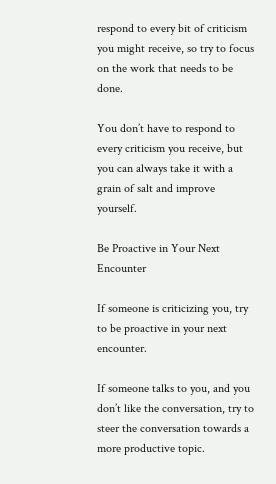respond to every bit of criticism you might receive, so try to focus on the work that needs to be done.

You don’t have to respond to every criticism you receive, but you can always take it with a grain of salt and improve yourself.

Be Proactive in Your Next Encounter

If someone is criticizing you, try to be proactive in your next encounter.

If someone talks to you, and you don’t like the conversation, try to steer the conversation towards a more productive topic.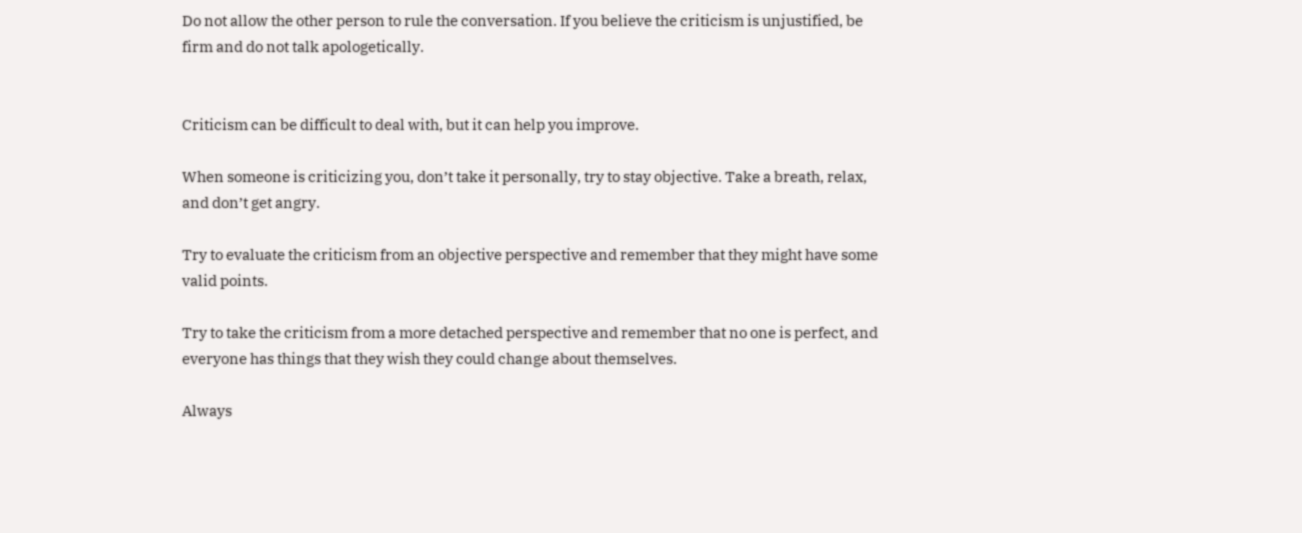Do not allow the other person to rule the conversation. If you believe the criticism is unjustified, be firm and do not talk apologetically.


Criticism can be difficult to deal with, but it can help you improve.

When someone is criticizing you, don’t take it personally, try to stay objective. Take a breath, relax, and don’t get angry.

Try to evaluate the criticism from an objective perspective and remember that they might have some valid points.

Try to take the criticism from a more detached perspective and remember that no one is perfect, and everyone has things that they wish they could change about themselves.

Always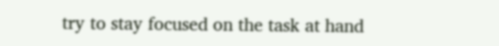try to stay focused on the task at hand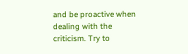and be proactive when dealing with the criticism. Try to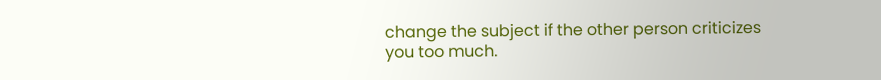change the subject if the other person criticizes you too much.